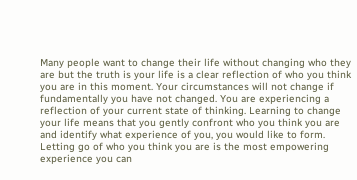Many people want to change their life without changing who they are but the truth is your life is a clear reflection of who you think you are in this moment. Your circumstances will not change if fundamentally you have not changed. You are experiencing a reflection of your current state of thinking. Learning to change your life means that you gently confront who you think you are and identify what experience of you, you would like to form. Letting go of who you think you are is the most empowering experience you can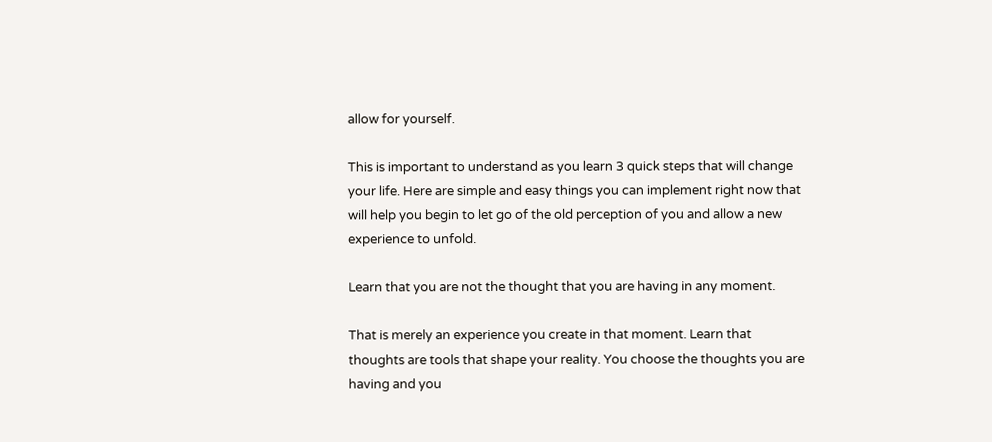allow for yourself.

This is important to understand as you learn 3 quick steps that will change your life. Here are simple and easy things you can implement right now that will help you begin to let go of the old perception of you and allow a new experience to unfold.

Learn that you are not the thought that you are having in any moment.

That is merely an experience you create in that moment. Learn that thoughts are tools that shape your reality. You choose the thoughts you are having and you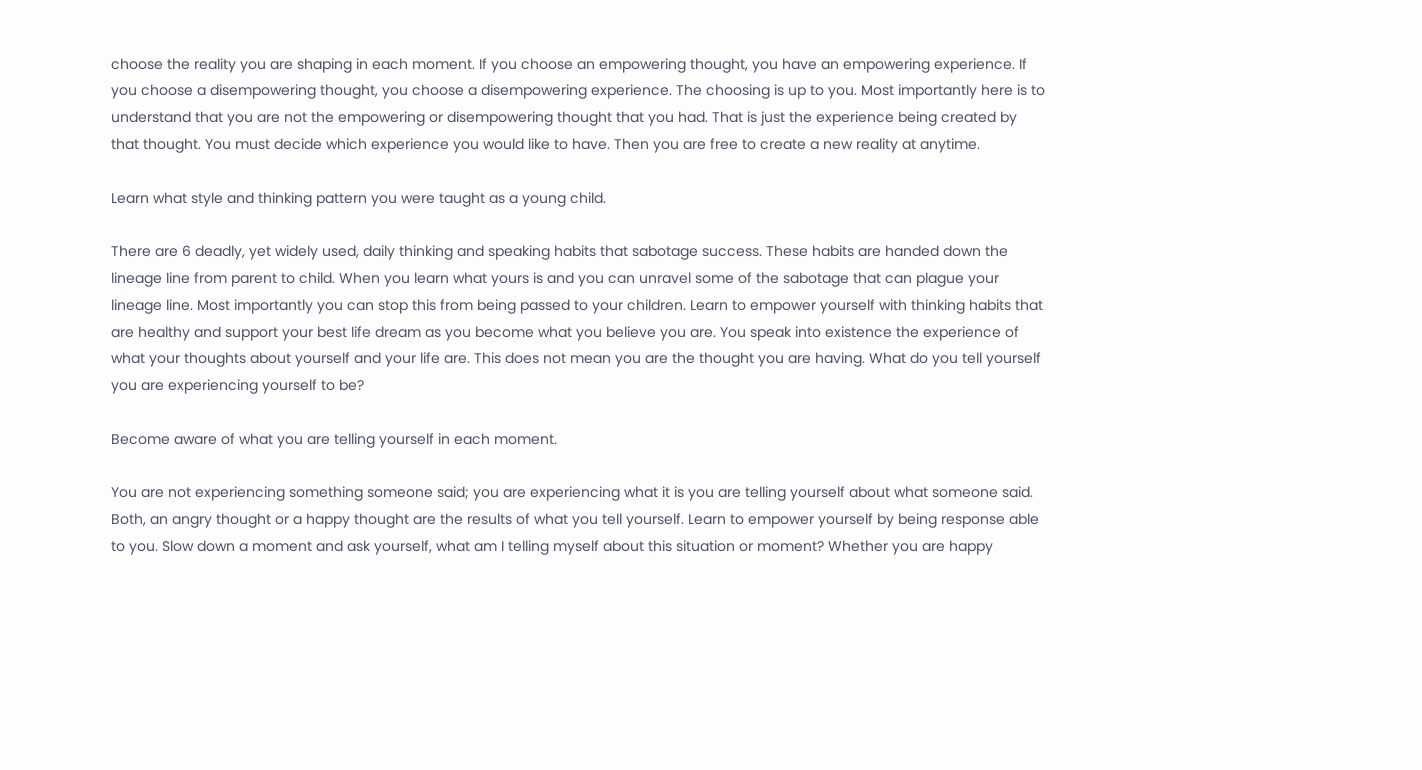choose the reality you are shaping in each moment. If you choose an empowering thought, you have an empowering experience. If you choose a disempowering thought, you choose a disempowering experience. The choosing is up to you. Most importantly here is to understand that you are not the empowering or disempowering thought that you had. That is just the experience being created by that thought. You must decide which experience you would like to have. Then you are free to create a new reality at anytime.

Learn what style and thinking pattern you were taught as a young child.

There are 6 deadly, yet widely used, daily thinking and speaking habits that sabotage success. These habits are handed down the lineage line from parent to child. When you learn what yours is and you can unravel some of the sabotage that can plague your lineage line. Most importantly you can stop this from being passed to your children. Learn to empower yourself with thinking habits that are healthy and support your best life dream as you become what you believe you are. You speak into existence the experience of what your thoughts about yourself and your life are. This does not mean you are the thought you are having. What do you tell yourself you are experiencing yourself to be?

Become aware of what you are telling yourself in each moment.

You are not experiencing something someone said; you are experiencing what it is you are telling yourself about what someone said. Both, an angry thought or a happy thought are the results of what you tell yourself. Learn to empower yourself by being response able to you. Slow down a moment and ask yourself, what am I telling myself about this situation or moment? Whether you are happy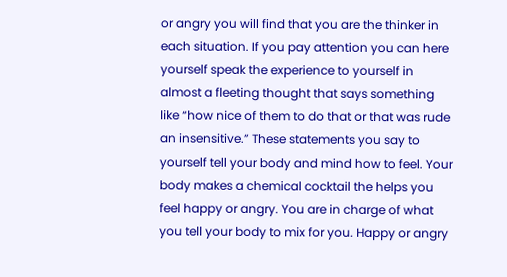or angry you will find that you are the thinker in each situation. If you pay attention you can here yourself speak the experience to yourself in almost a fleeting thought that says something like “how nice of them to do that or that was rude an insensitive.” These statements you say to yourself tell your body and mind how to feel. Your body makes a chemical cocktail the helps you feel happy or angry. You are in charge of what you tell your body to mix for you. Happy or angry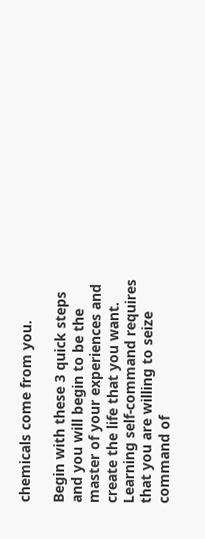chemicals come from you.

Begin with these 3 quick steps and you will begin to be the master of your experiences and create the life that you want. Learning self-command requires that you are willing to seize command of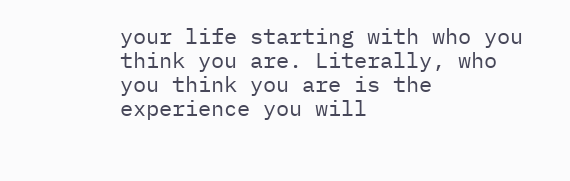your life starting with who you think you are. Literally, who you think you are is the experience you will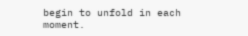begin to unfold in each moment.